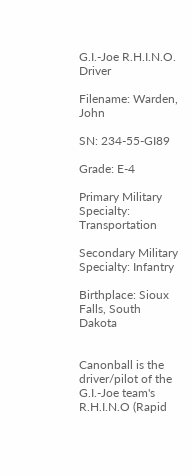G.I.-Joe R.H.I.N.O. Driver

Filename: Warden, John

SN: 234-55-GI89

Grade: E-4

Primary Military Specialty: Transportation

Secondary Military Specialty: Infantry

Birthplace: Sioux Falls, South Dakota


Canonball is the driver/pilot of the G.I.-Joe team's R.H.I.N.O (Rapid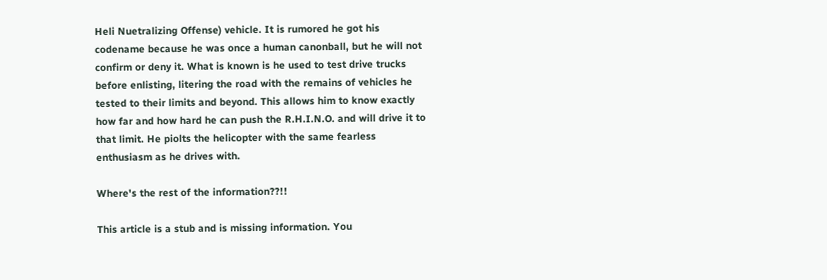Heli Nuetralizing Offense) vehicle. It is rumored he got his codename because he was once a human canonball, but he will not confirm or deny it. What is known is he used to test drive trucks before enlisting, litering the road with the remains of vehicles he tested to their limits and beyond. This allows him to know exactly how far and how hard he can push the R.H.I.N.O. and will drive it to that limit. He piolts the helicopter with the same fearless enthusiasm as he drives with.

Where's the rest of the information??!!

This article is a stub and is missing information. You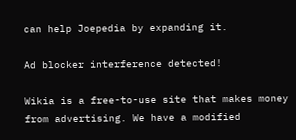can help Joepedia by expanding it.

Ad blocker interference detected!

Wikia is a free-to-use site that makes money from advertising. We have a modified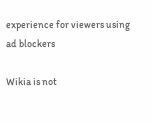experience for viewers using ad blockers

Wikia is not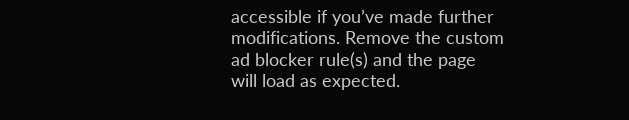accessible if you’ve made further modifications. Remove the custom ad blocker rule(s) and the page will load as expected.